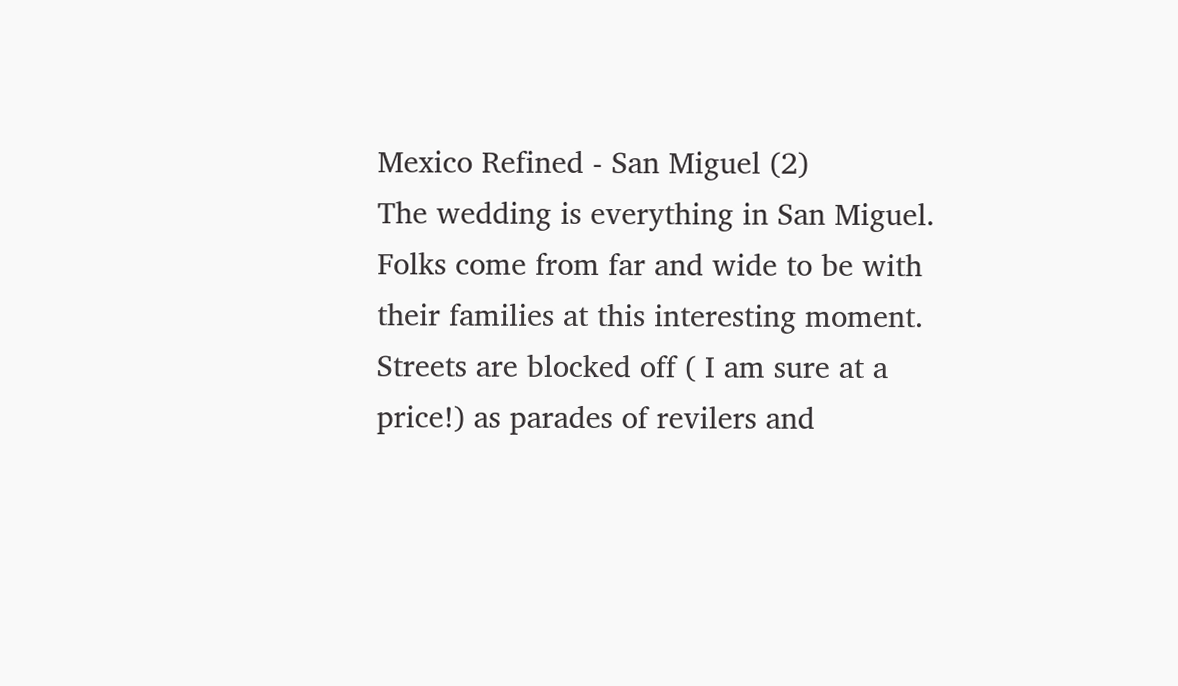Mexico Refined - San Miguel (2)
The wedding is everything in San Miguel.  Folks come from far and wide to be with their families at this interesting moment.  Streets are blocked off ( I am sure at a price!) as parades of revilers and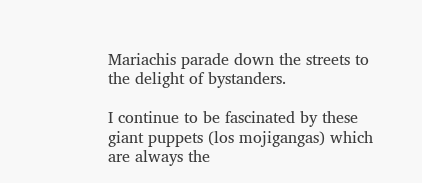Mariachis parade down the streets to the delight of bystanders.

I continue to be fascinated by these giant puppets (los mojigangas) which are always the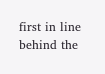first in line behind the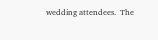wedding attendees.  The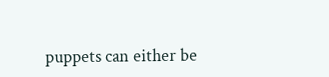puppets can either be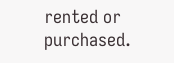rented or purchased.